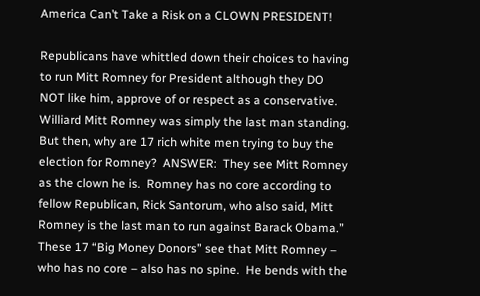America Can’t Take a Risk on a CLOWN PRESIDENT!

Republicans have whittled down their choices to having to run Mitt Romney for President although they DO NOT like him, approve of or respect as a conservative.  Williard Mitt Romney was simply the last man standing. But then, why are 17 rich white men trying to buy the election for Romney?  ANSWER:  They see Mitt Romney as the clown he is.  Romney has no core according to fellow Republican, Rick Santorum, who also said, Mitt Romney is the last man to run against Barack Obama.”  These 17 “Big Money Donors” see that Mitt Romney – who has no core – also has no spine.  He bends with the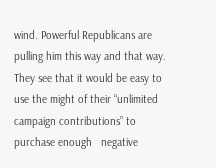wind. Powerful Republicans are pulling him this way and that way.  They see that it would be easy to use the might of their “unlimited campaign contributions” to purchase enough   negative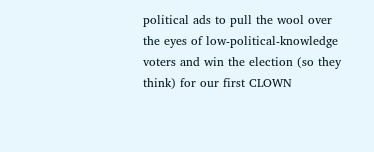political ads to pull the wool over the eyes of low-political-knowledge voters and win the election (so they think) for our first CLOWN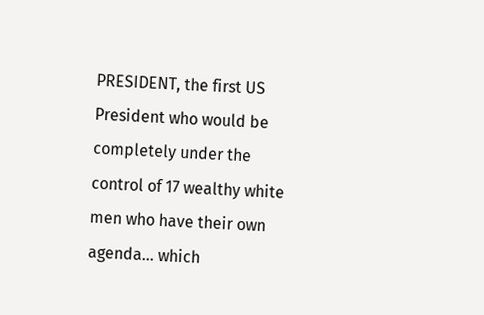PRESIDENT, the first US President who would be completely under the control of 17 wealthy white men who have their own agenda… which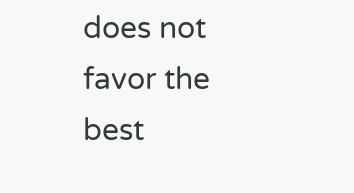does not favor the best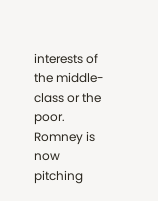interests of the middle-class or the poor.  Romney is now pitching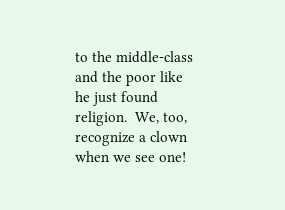to the middle-class and the poor like he just found religion.  We, too, recognize a clown when we see one!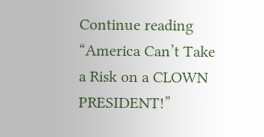Continue reading “America Can’t Take a Risk on a CLOWN PRESIDENT!”